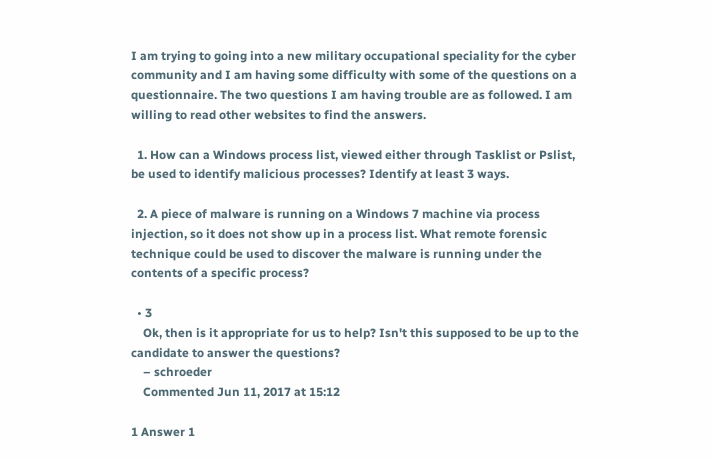I am trying to going into a new military occupational speciality for the cyber community and I am having some difficulty with some of the questions on a questionnaire. The two questions I am having trouble are as followed. I am willing to read other websites to find the answers.

  1. How can a Windows process list, viewed either through Tasklist or Pslist, be used to identify malicious processes? Identify at least 3 ways.

  2. A piece of malware is running on a Windows 7 machine via process injection, so it does not show up in a process list. What remote forensic technique could be used to discover the malware is running under the contents of a specific process?

  • 3
    Ok, then is it appropriate for us to help? Isn't this supposed to be up to the candidate to answer the questions?
    – schroeder
    Commented Jun 11, 2017 at 15:12

1 Answer 1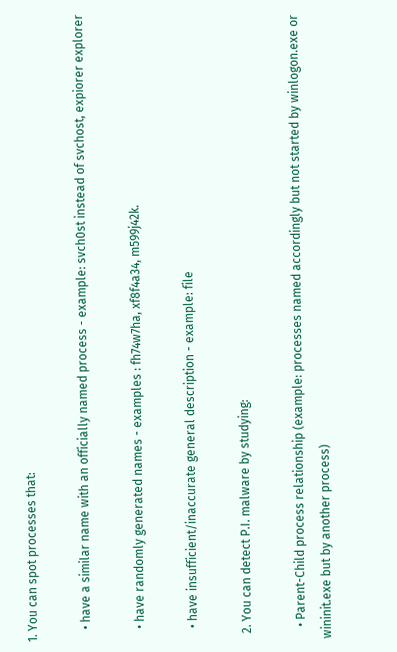1. You can spot processes that:

    • have a similar name with an officially named process - example: svch0st instead of svchost, expiorer explorer

    • have randomly generated names - examples : fh74w7ha, xf8f4a34, m599j42k.

    • have insufficient/inaccurate general description - example: file

  2. You can detect P.I. malware by studying:

    • Parent-Child process relationship (example: processes named accordingly but not started by winlogon.exe or wininit.exe but by another process)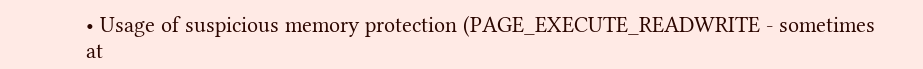• Usage of suspicious memory protection (PAGE_EXECUTE_READWRITE - sometimes at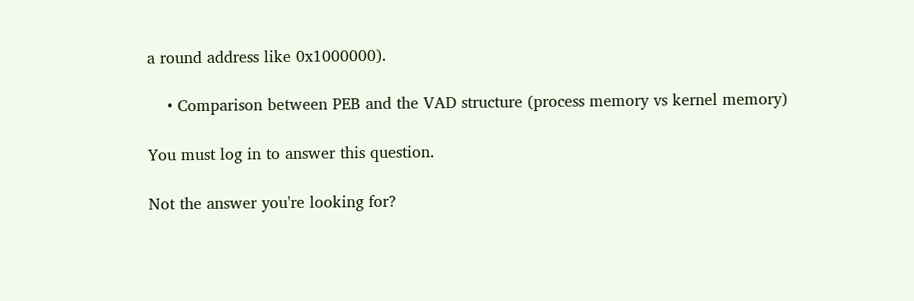a round address like 0x1000000).

    • Comparison between PEB and the VAD structure (process memory vs kernel memory)

You must log in to answer this question.

Not the answer you're looking for?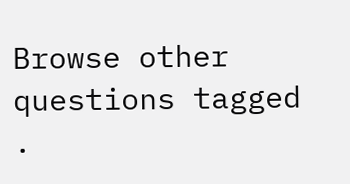Browse other questions tagged .